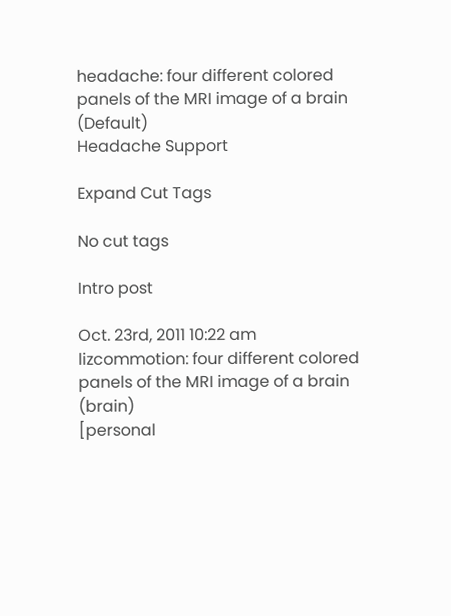headache: four different colored panels of the MRI image of a brain (Default)
Headache Support

Expand Cut Tags

No cut tags

Intro post

Oct. 23rd, 2011 10:22 am
lizcommotion: four different colored panels of the MRI image of a brain (brain)
[personal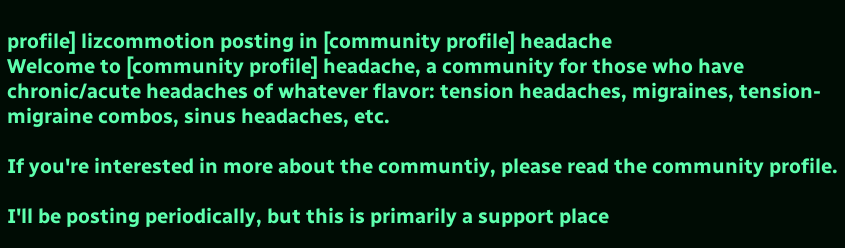profile] lizcommotion posting in [community profile] headache
Welcome to [community profile] headache, a community for those who have chronic/acute headaches of whatever flavor: tension headaches, migraines, tension-migraine combos, sinus headaches, etc.

If you're interested in more about the communtiy, please read the community profile.

I'll be posting periodically, but this is primarily a support place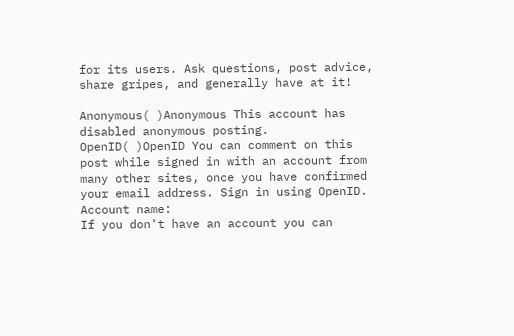for its users. Ask questions, post advice, share gripes, and generally have at it!

Anonymous( )Anonymous This account has disabled anonymous posting.
OpenID( )OpenID You can comment on this post while signed in with an account from many other sites, once you have confirmed your email address. Sign in using OpenID.
Account name:
If you don't have an account you can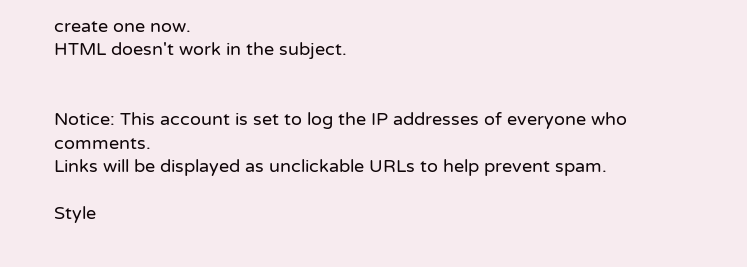create one now.
HTML doesn't work in the subject.


Notice: This account is set to log the IP addresses of everyone who comments.
Links will be displayed as unclickable URLs to help prevent spam.

Style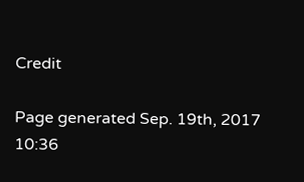Credit

Page generated Sep. 19th, 2017 10:36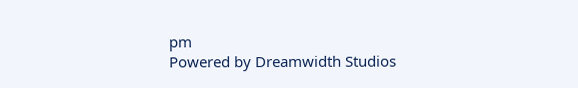pm
Powered by Dreamwidth Studios